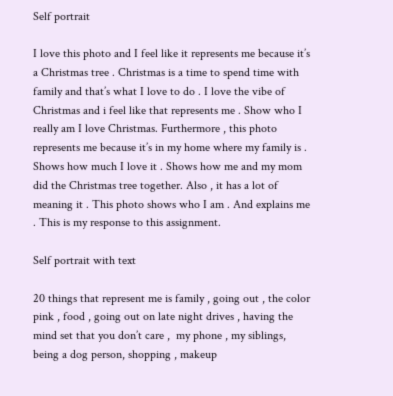Self portrait

I love this photo and I feel like it represents me because it’s a Christmas tree . Christmas is a time to spend time with family and that’s what I love to do . I love the vibe of Christmas and i feel like that represents me . Show who I really am I love Christmas. Furthermore , this photo represents me because it’s in my home where my family is . Shows how much I love it . Shows how me and my mom did the Christmas tree together. Also , it has a lot of meaning it . This photo shows who I am . And explains me . This is my response to this assignment.

Self portrait with text

20 things that represent me is family , going out , the color pink , food , going out on late night drives , having the mind set that you don’t care ,  my phone , my siblings, being a dog person, shopping , makeup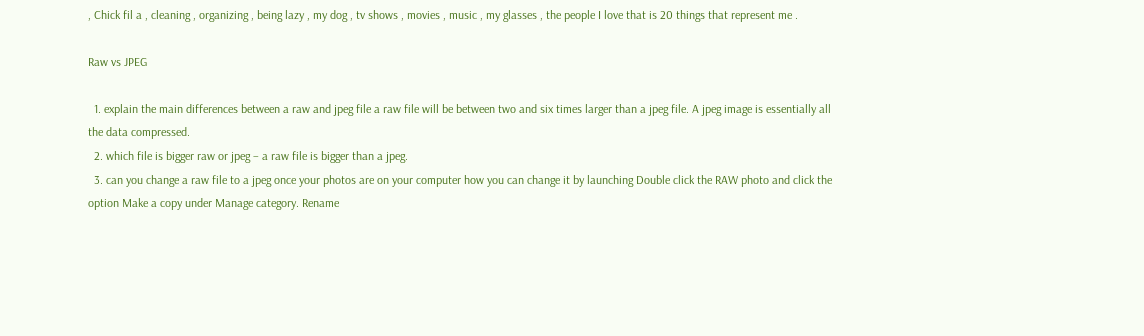, Chick fil a , cleaning , organizing , being lazy , my dog , tv shows , movies , music , my glasses , the people I love that is 20 things that represent me .

Raw vs JPEG

  1. explain the main differences between a raw and jpeg file a raw file will be between two and six times larger than a jpeg file. A jpeg image is essentially all the data compressed.
  2. which file is bigger raw or jpeg – a raw file is bigger than a jpeg.
  3. can you change a raw file to a jpeg once your photos are on your computer how you can change it by launching Double click the RAW photo and click the option Make a copy under Manage category. Rename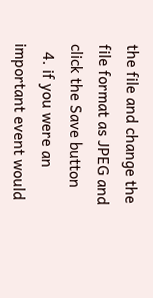the file and change the file format as JPEG and click the Save button
  4. if you were an important event would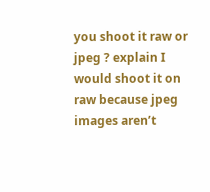you shoot it raw or jpeg ? explain I would shoot it on raw because jpeg images aren’t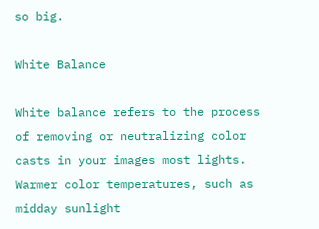so big.

White Balance

White balance refers to the process of removing or neutralizing color casts in your images most lights. Warmer color temperatures, such as midday sunlight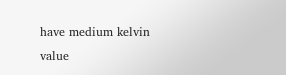have medium kelvin value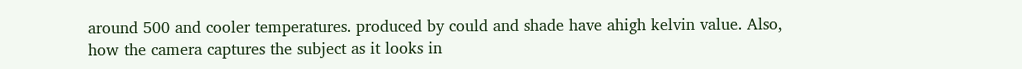around 500 and cooler temperatures. produced by could and shade have ahigh kelvin value. Also, how the camera captures the subject as it looks in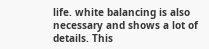life. white balancing is also necessary and shows a lot of details. This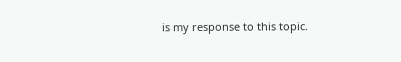is my response to this topic.